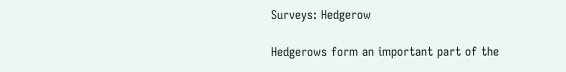Surveys: Hedgerow

Hedgerows form an important part of the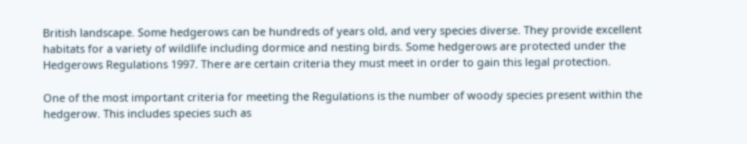British landscape. Some hedgerows can be hundreds of years old, and very species diverse. They provide excellent habitats for a variety of wildlife including dormice and nesting birds. Some hedgerows are protected under the Hedgerows Regulations 1997. There are certain criteria they must meet in order to gain this legal protection.

One of the most important criteria for meeting the Regulations is the number of woody species present within the hedgerow. This includes species such as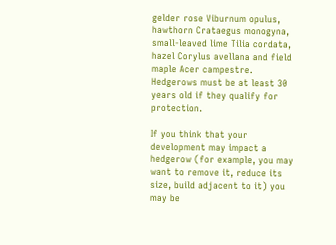gelder rose Viburnum opulus, hawthorn Crataegus monogyna, small-leaved lime Tilia cordata, hazel Corylus avellana and field maple Acer campestre. Hedgerows must be at least 30 years old if they qualify for protection.

If you think that your development may impact a hedgerow (for example, you may want to remove it, reduce its size, build adjacent to it) you may be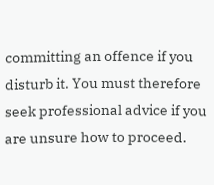committing an offence if you disturb it. You must therefore seek professional advice if you are unsure how to proceed.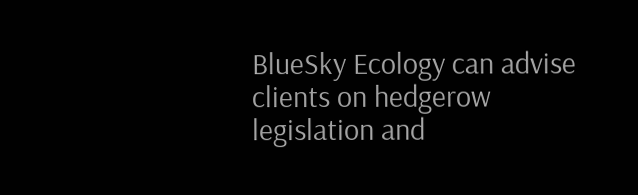BlueSky Ecology can advise clients on hedgerow legislation and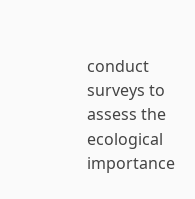conduct surveys to assess the ecological importance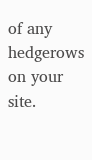of any hedgerows on your site.